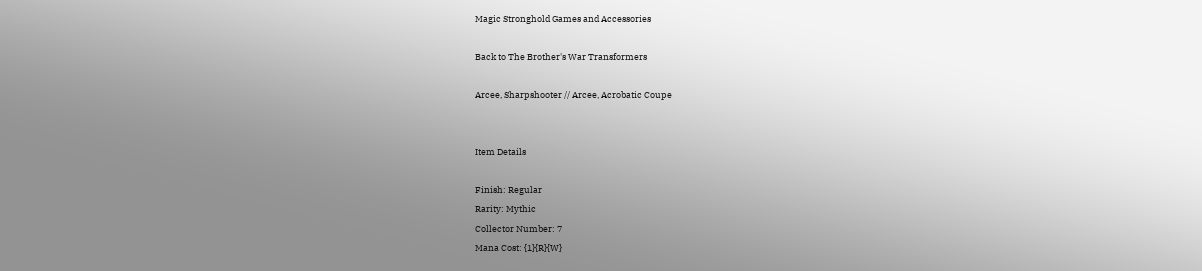Magic Stronghold Games and Accessories

Back to The Brother's War Transformers

Arcee, Sharpshooter // Arcee, Acrobatic Coupe


Item Details

Finish: Regular
Rarity: Mythic
Collector Number: 7
Mana Cost: {1}{R}{W}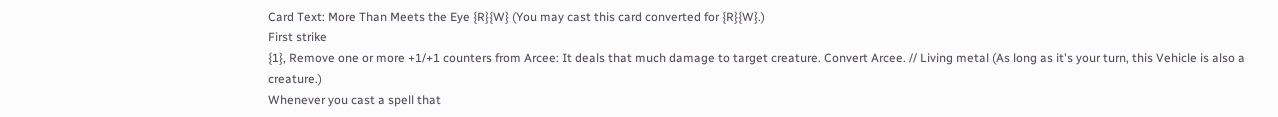Card Text: More Than Meets the Eye {R}{W} (You may cast this card converted for {R}{W}.)
First strike
{1}, Remove one or more +1/+1 counters from Arcee: It deals that much damage to target creature. Convert Arcee. // Living metal (As long as it's your turn, this Vehicle is also a creature.)
Whenever you cast a spell that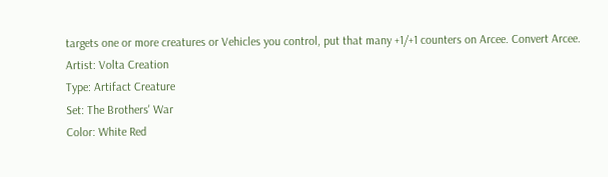targets one or more creatures or Vehicles you control, put that many +1/+1 counters on Arcee. Convert Arcee.
Artist: Volta Creation
Type: Artifact Creature
Set: The Brothers' War
Color: White Red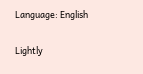Language: English


Lightly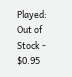Played: Out of Stock - $0.95